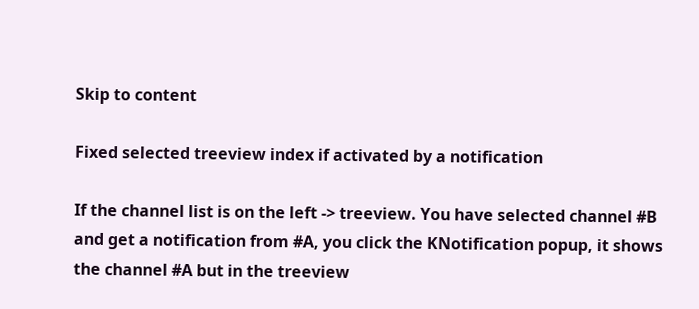Skip to content

Fixed selected treeview index if activated by a notification

If the channel list is on the left -> treeview. You have selected channel #B and get a notification from #A, you click the KNotification popup, it shows the channel #A but in the treeview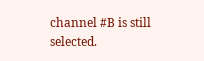channel #B is still selected.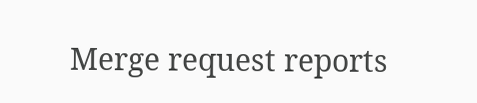Merge request reports